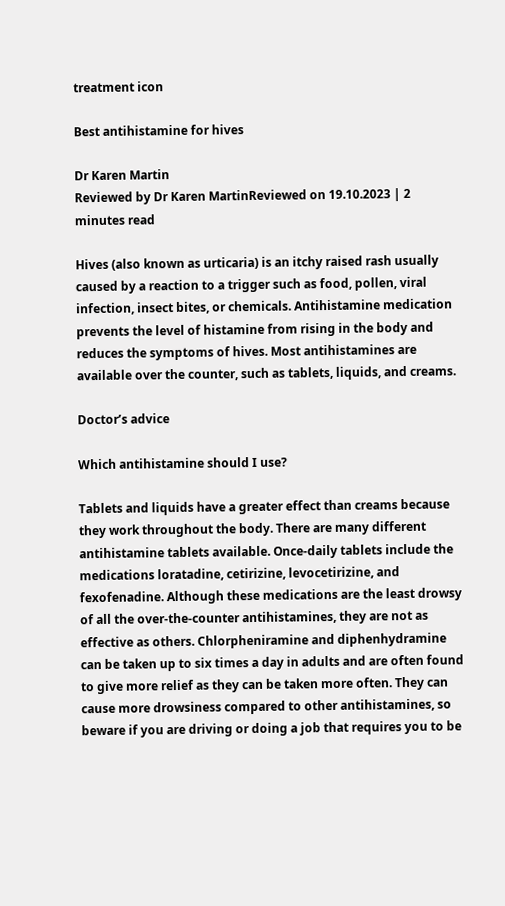treatment icon

Best antihistamine for hives

Dr Karen Martin
Reviewed by Dr Karen MartinReviewed on 19.10.2023 | 2 minutes read

Hives (also known as urticaria) is an itchy raised rash usually caused by a reaction to a trigger such as food, pollen, viral infection, insect bites, or chemicals. Antihistamine medication prevents the level of histamine from rising in the body and reduces the symptoms of hives. Most antihistamines are available over the counter, such as tablets, liquids, and creams.

Doctor’s advice

Which antihistamine should I use?

Tablets and liquids have a greater effect than creams because they work throughout the body. There are many different antihistamine tablets available. Once-daily tablets include the medications loratadine, cetirizine, levocetirizine, and fexofenadine. Although these medications are the least drowsy of all the over-the-counter antihistamines, they are not as effective as others. Chlorpheniramine and diphenhydramine can be taken up to six times a day in adults and are often found to give more relief as they can be taken more often. They can cause more drowsiness compared to other antihistamines, so beware if you are driving or doing a job that requires you to be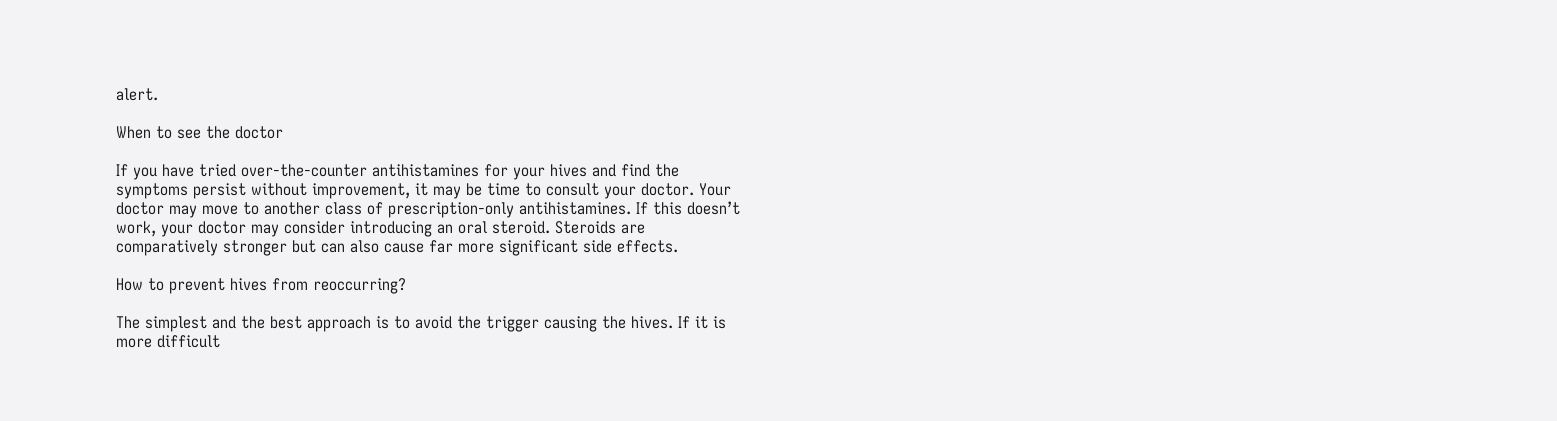alert.

When to see the doctor

If you have tried over-the-counter antihistamines for your hives and find the symptoms persist without improvement, it may be time to consult your doctor. Your doctor may move to another class of prescription-only antihistamines. If this doesn’t work, your doctor may consider introducing an oral steroid. Steroids are comparatively stronger but can also cause far more significant side effects.

How to prevent hives from reoccurring?

The simplest and the best approach is to avoid the trigger causing the hives. If it is more difficult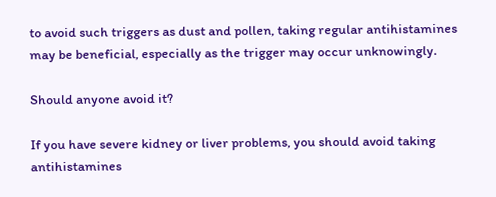to avoid such triggers as dust and pollen, taking regular antihistamines may be beneficial, especially as the trigger may occur unknowingly.

Should anyone avoid it?

If you have severe kidney or liver problems, you should avoid taking antihistamines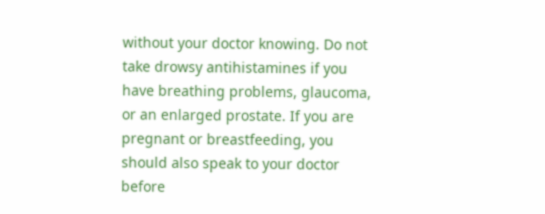without your doctor knowing. Do not take drowsy antihistamines if you have breathing problems, glaucoma, or an enlarged prostate. If you are pregnant or breastfeeding, you should also speak to your doctor before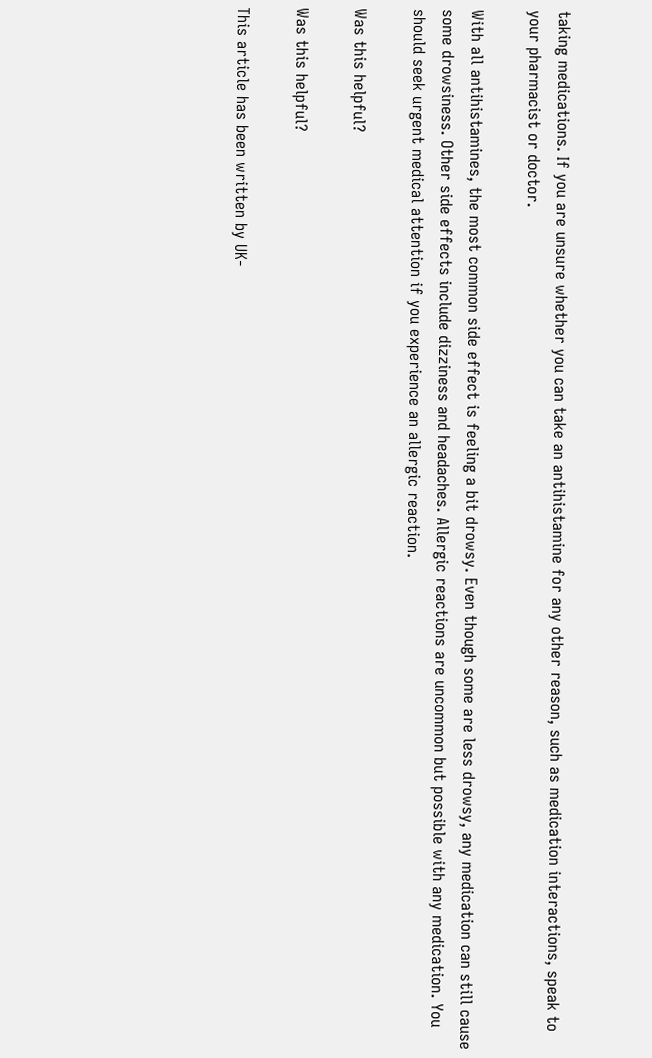taking medications. If you are unsure whether you can take an antihistamine for any other reason, such as medication interactions, speak to your pharmacist or doctor.

With all antihistamines, the most common side effect is feeling a bit drowsy. Even though some are less drowsy, any medication can still cause some drowsiness. Other side effects include dizziness and headaches. Allergic reactions are uncommon but possible with any medication. You should seek urgent medical attention if you experience an allergic reaction.

Was this helpful?

Was this helpful?

This article has been written by UK-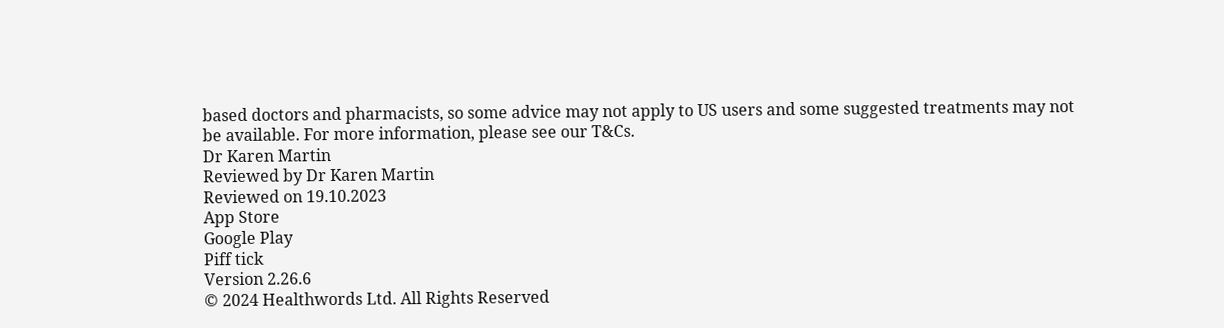based doctors and pharmacists, so some advice may not apply to US users and some suggested treatments may not be available. For more information, please see our T&Cs.
Dr Karen Martin
Reviewed by Dr Karen Martin
Reviewed on 19.10.2023
App Store
Google Play
Piff tick
Version 2.26.6
© 2024 Healthwords Ltd. All Rights Reserved